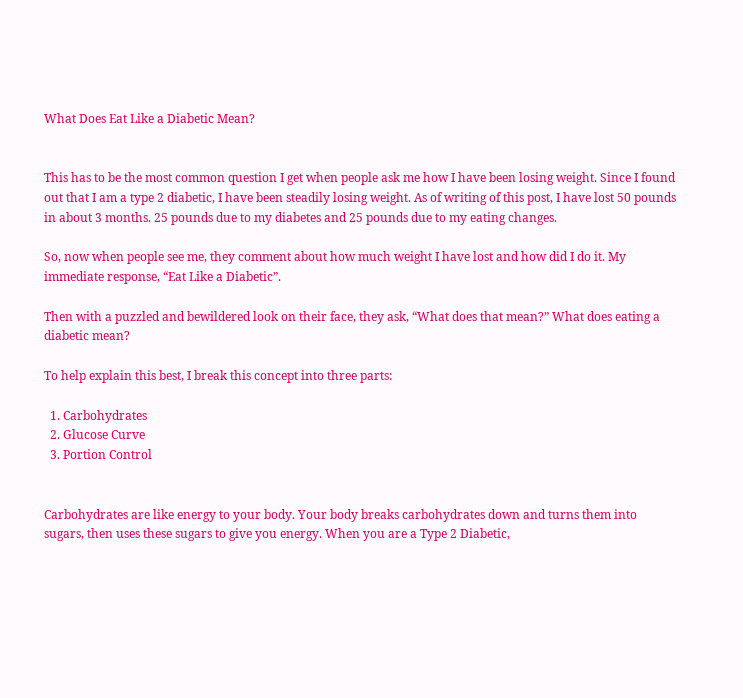What Does Eat Like a Diabetic Mean?


This has to be the most common question I get when people ask me how I have been losing weight. Since I found out that I am a type 2 diabetic, I have been steadily losing weight. As of writing of this post, I have lost 50 pounds in about 3 months. 25 pounds due to my diabetes and 25 pounds due to my eating changes.

So, now when people see me, they comment about how much weight I have lost and how did I do it. My immediate response, “Eat Like a Diabetic”.

Then with a puzzled and bewildered look on their face, they ask, “What does that mean?” What does eating a diabetic mean?

To help explain this best, I break this concept into three parts:

  1. Carbohydrates
  2. Glucose Curve
  3. Portion Control


Carbohydrates are like energy to your body. Your body breaks carbohydrates down and turns them into sugars, then uses these sugars to give you energy. When you are a Type 2 Diabetic,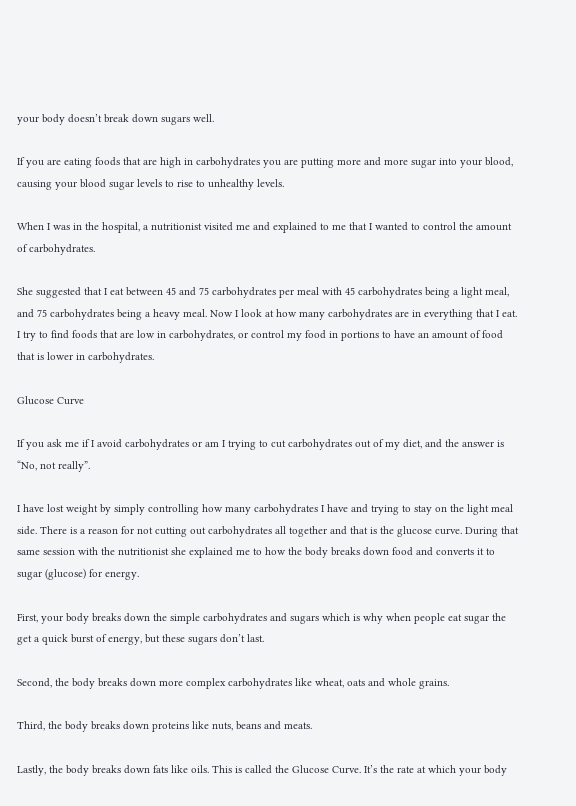your body doesn’t break down sugars well.

If you are eating foods that are high in carbohydrates you are putting more and more sugar into your blood, causing your blood sugar levels to rise to unhealthy levels.

When I was in the hospital, a nutritionist visited me and explained to me that I wanted to control the amount of carbohydrates.

She suggested that I eat between 45 and 75 carbohydrates per meal with 45 carbohydrates being a light meal, and 75 carbohydrates being a heavy meal. Now I look at how many carbohydrates are in everything that I eat. I try to find foods that are low in carbohydrates, or control my food in portions to have an amount of food that is lower in carbohydrates.

Glucose Curve

If you ask me if I avoid carbohydrates or am I trying to cut carbohydrates out of my diet, and the answer is “No, not really”.

I have lost weight by simply controlling how many carbohydrates I have and trying to stay on the light meal side. There is a reason for not cutting out carbohydrates all together and that is the glucose curve. During that same session with the nutritionist she explained me to how the body breaks down food and converts it to sugar (glucose) for energy.

First, your body breaks down the simple carbohydrates and sugars which is why when people eat sugar the get a quick burst of energy, but these sugars don’t last.

Second, the body breaks down more complex carbohydrates like wheat, oats and whole grains.

Third, the body breaks down proteins like nuts, beans and meats.

Lastly, the body breaks down fats like oils. This is called the Glucose Curve. It’s the rate at which your body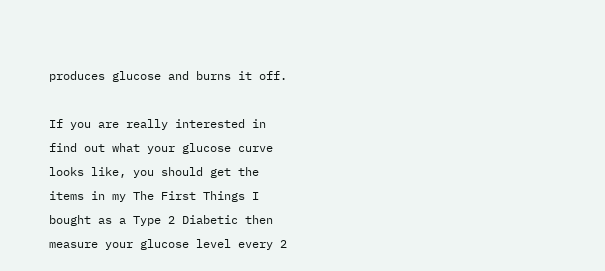produces glucose and burns it off.

If you are really interested in find out what your glucose curve looks like, you should get the items in my The First Things I bought as a Type 2 Diabetic then measure your glucose level every 2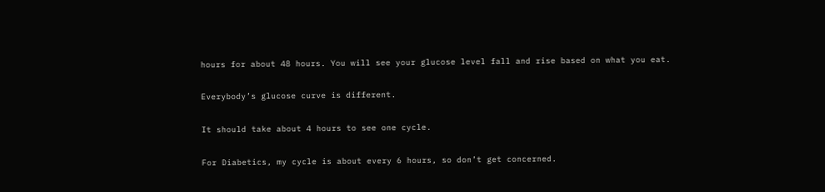hours for about 48 hours. You will see your glucose level fall and rise based on what you eat.

Everybody’s glucose curve is different.

It should take about 4 hours to see one cycle.

For Diabetics, my cycle is about every 6 hours, so don’t get concerned.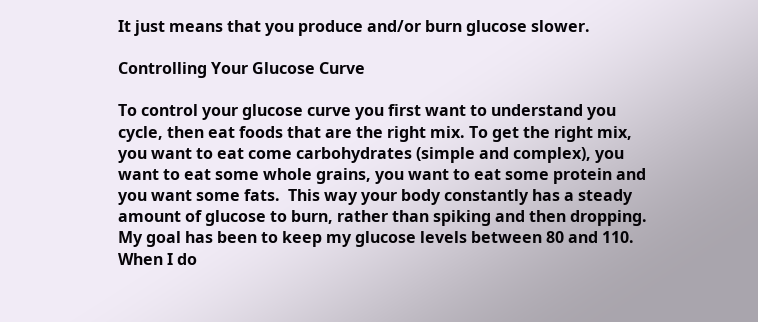It just means that you produce and/or burn glucose slower.

Controlling Your Glucose Curve

To control your glucose curve you first want to understand you cycle, then eat foods that are the right mix. To get the right mix, you want to eat come carbohydrates (simple and complex), you want to eat some whole grains, you want to eat some protein and you want some fats.  This way your body constantly has a steady amount of glucose to burn, rather than spiking and then dropping. My goal has been to keep my glucose levels between 80 and 110. When I do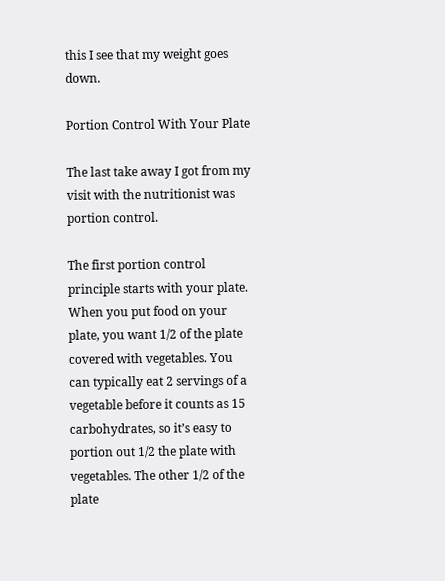this I see that my weight goes down.

Portion Control With Your Plate

The last take away I got from my visit with the nutritionist was portion control.

The first portion control principle starts with your plate. When you put food on your plate, you want 1/2 of the plate covered with vegetables. You can typically eat 2 servings of a vegetable before it counts as 15 carbohydrates, so it’s easy to portion out 1/2 the plate with vegetables. The other 1/2 of the plate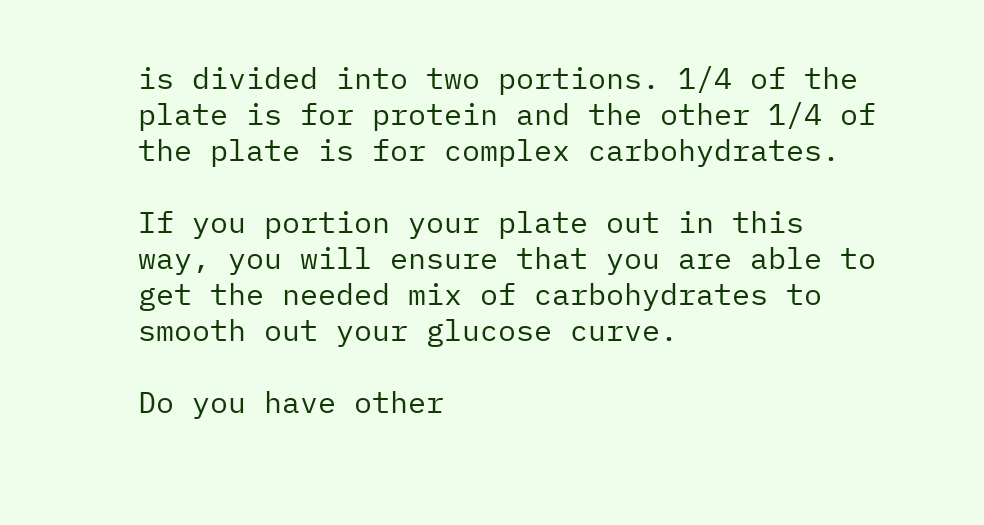is divided into two portions. 1/4 of the plate is for protein and the other 1/4 of the plate is for complex carbohydrates.

If you portion your plate out in this way, you will ensure that you are able to get the needed mix of carbohydrates to smooth out your glucose curve.

Do you have other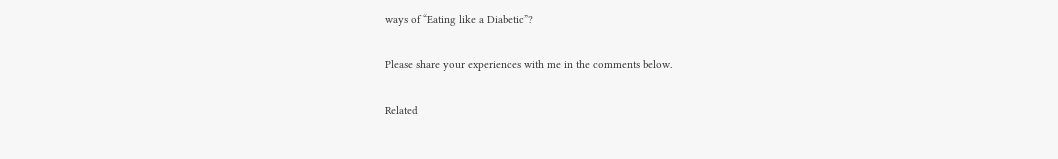ways of “Eating like a Diabetic”?

Please share your experiences with me in the comments below.

Related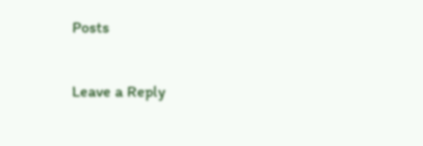Posts

Leave a Reply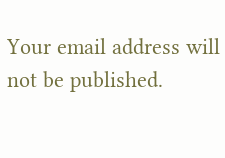Your email address will not be published.